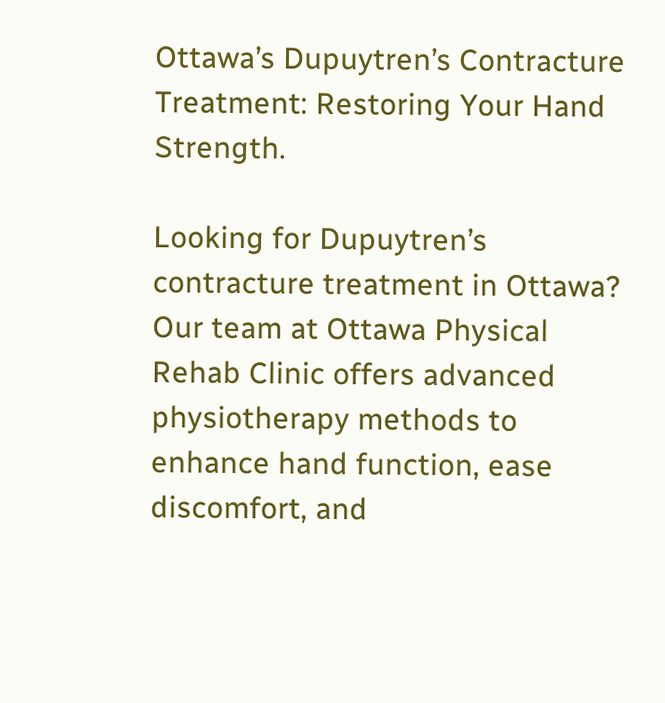Ottawa’s Dupuytren’s Contracture Treatment: Restoring Your Hand Strength.

Looking for Dupuytren’s contracture treatment in Ottawa? Our team at Ottawa Physical Rehab Clinic offers advanced physiotherapy methods to enhance hand function, ease discomfort, and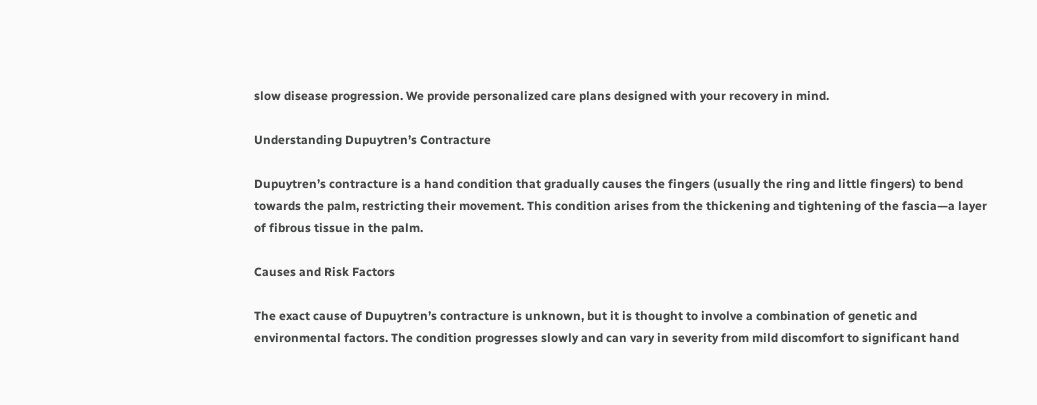slow disease progression. We provide personalized care plans designed with your recovery in mind.

Understanding Dupuytren’s Contracture

Dupuytren’s contracture is a hand condition that gradually causes the fingers (usually the ring and little fingers) to bend towards the palm, restricting their movement. This condition arises from the thickening and tightening of the fascia—a layer of fibrous tissue in the palm.

Causes and Risk Factors

The exact cause of Dupuytren’s contracture is unknown, but it is thought to involve a combination of genetic and environmental factors. The condition progresses slowly and can vary in severity from mild discomfort to significant hand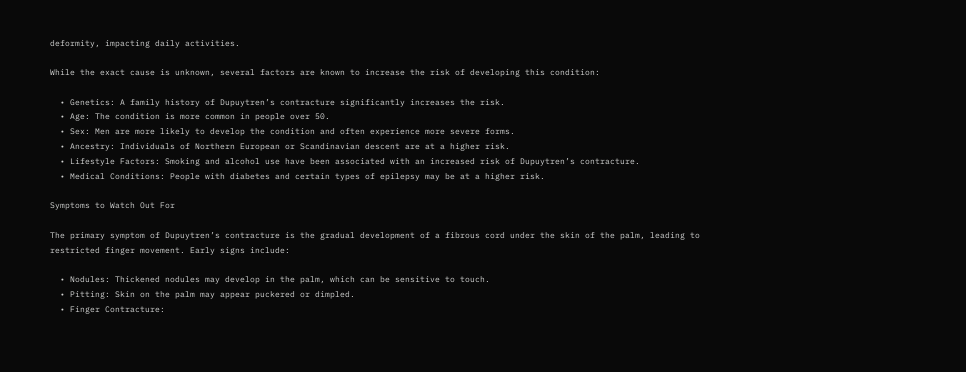deformity, impacting daily activities.

While the exact cause is unknown, several factors are known to increase the risk of developing this condition:

  • Genetics: A family history of Dupuytren’s contracture significantly increases the risk.
  • Age: The condition is more common in people over 50.
  • Sex: Men are more likely to develop the condition and often experience more severe forms.
  • Ancestry: Individuals of Northern European or Scandinavian descent are at a higher risk.
  • Lifestyle Factors: Smoking and alcohol use have been associated with an increased risk of Dupuytren’s contracture.
  • Medical Conditions: People with diabetes and certain types of epilepsy may be at a higher risk.

Symptoms to Watch Out For

The primary symptom of Dupuytren’s contracture is the gradual development of a fibrous cord under the skin of the palm, leading to restricted finger movement. Early signs include:

  • Nodules: Thickened nodules may develop in the palm, which can be sensitive to touch.
  • Pitting: Skin on the palm may appear puckered or dimpled.
  • Finger Contracture: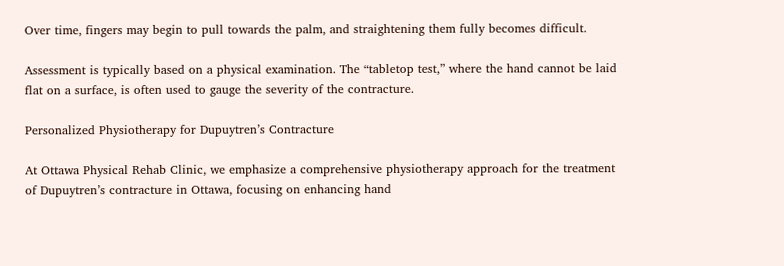Over time, fingers may begin to pull towards the palm, and straightening them fully becomes difficult.

Assessment is typically based on a physical examination. The “tabletop test,” where the hand cannot be laid flat on a surface, is often used to gauge the severity of the contracture.

Personalized Physiotherapy for Dupuytren’s Contracture

At Ottawa Physical Rehab Clinic, we emphasize a comprehensive physiotherapy approach for the treatment of Dupuytren’s contracture in Ottawa, focusing on enhancing hand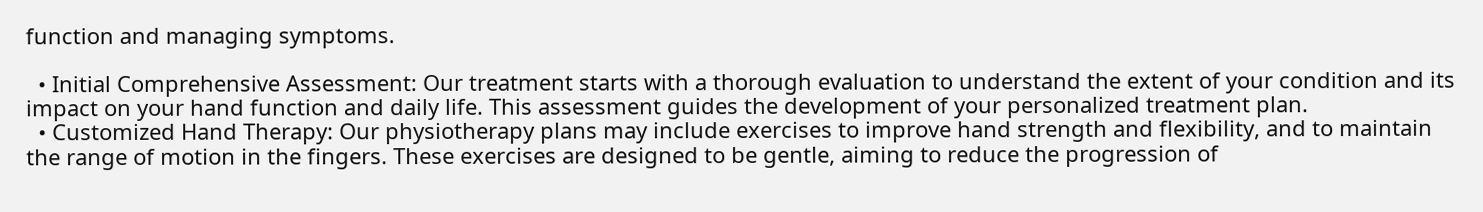function and managing symptoms.

  • Initial Comprehensive Assessment: Our treatment starts with a thorough evaluation to understand the extent of your condition and its impact on your hand function and daily life. This assessment guides the development of your personalized treatment plan.
  • Customized Hand Therapy: Our physiotherapy plans may include exercises to improve hand strength and flexibility, and to maintain the range of motion in the fingers. These exercises are designed to be gentle, aiming to reduce the progression of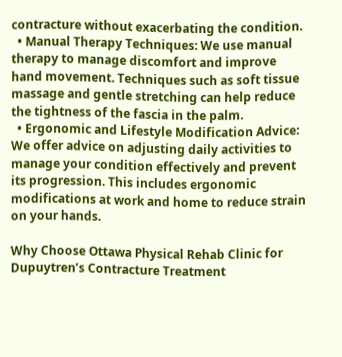contracture without exacerbating the condition.
  • Manual Therapy Techniques: We use manual therapy to manage discomfort and improve hand movement. Techniques such as soft tissue massage and gentle stretching can help reduce the tightness of the fascia in the palm.
  • Ergonomic and Lifestyle Modification Advice: We offer advice on adjusting daily activities to manage your condition effectively and prevent its progression. This includes ergonomic modifications at work and home to reduce strain on your hands.

Why Choose Ottawa Physical Rehab Clinic for Dupuytren’s Contracture Treatment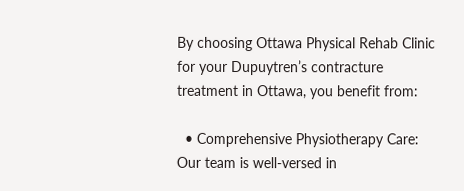By choosing Ottawa Physical Rehab Clinic for your Dupuytren’s contracture treatment in Ottawa, you benefit from:

  • Comprehensive Physiotherapy Care: Our team is well-versed in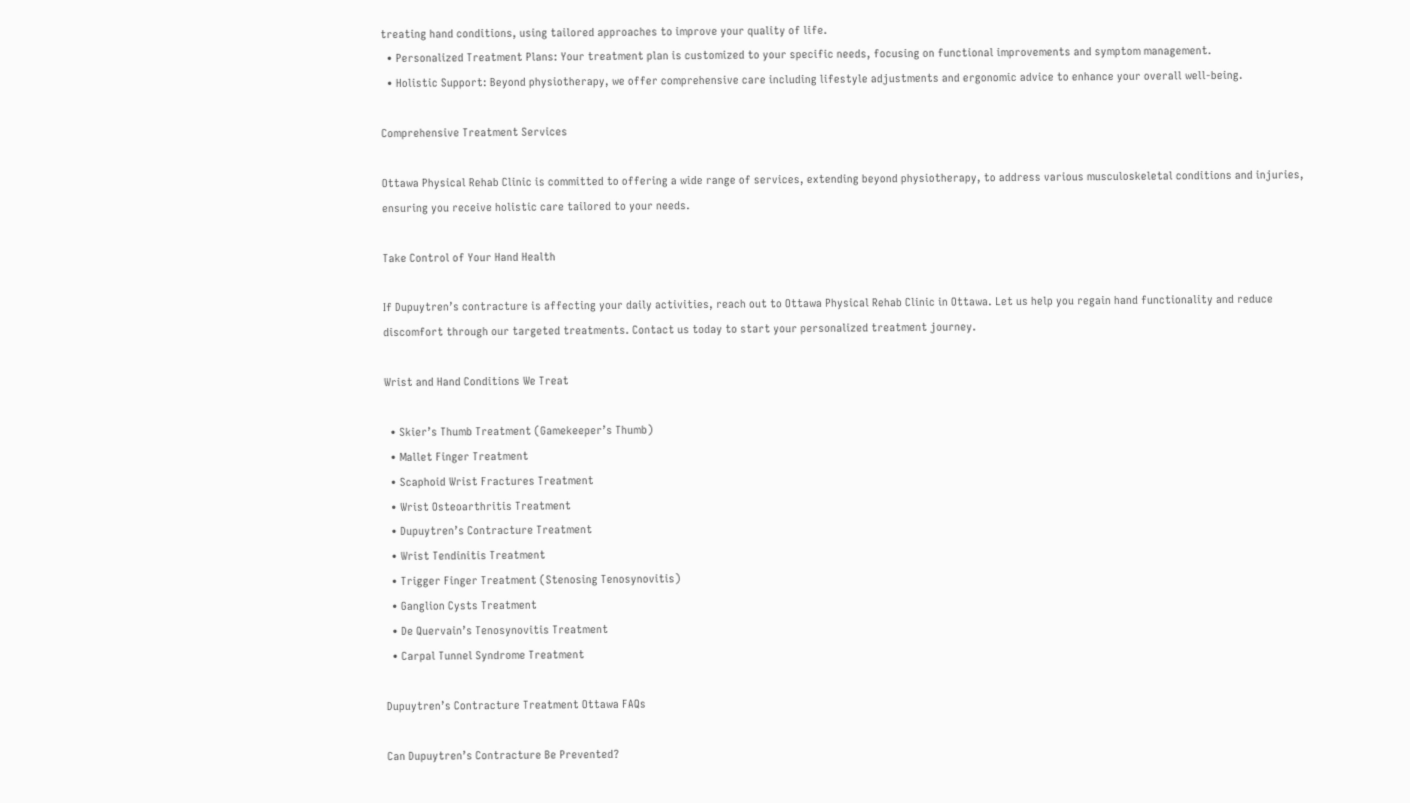treating hand conditions, using tailored approaches to improve your quality of life.
  • Personalized Treatment Plans: Your treatment plan is customized to your specific needs, focusing on functional improvements and symptom management.
  • Holistic Support: Beyond physiotherapy, we offer comprehensive care including lifestyle adjustments and ergonomic advice to enhance your overall well-being.

Comprehensive Treatment Services

Ottawa Physical Rehab Clinic is committed to offering a wide range of services, extending beyond physiotherapy, to address various musculoskeletal conditions and injuries, ensuring you receive holistic care tailored to your needs.

Take Control of Your Hand Health

If Dupuytren’s contracture is affecting your daily activities, reach out to Ottawa Physical Rehab Clinic in Ottawa. Let us help you regain hand functionality and reduce discomfort through our targeted treatments. Contact us today to start your personalized treatment journey.

Wrist and Hand Conditions We Treat

  • Skier’s Thumb Treatment (Gamekeeper’s Thumb)
  • Mallet Finger Treatment
  • Scaphoid Wrist Fractures Treatment
  • Wrist Osteoarthritis Treatment
  • Dupuytren’s Contracture Treatment
  • Wrist Tendinitis Treatment
  • Trigger Finger Treatment (Stenosing Tenosynovitis)
  • Ganglion Cysts Treatment
  • De Quervain’s Tenosynovitis Treatment
  • Carpal Tunnel Syndrome Treatment

Dupuytren’s Contracture Treatment Ottawa FAQs

Can Dupuytren’s Contracture Be Prevented?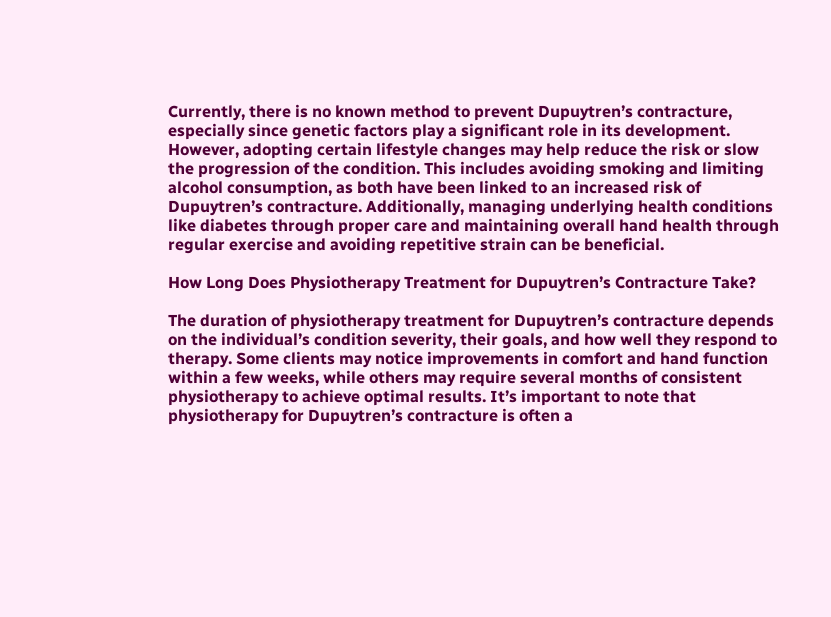Currently, there is no known method to prevent Dupuytren’s contracture, especially since genetic factors play a significant role in its development. However, adopting certain lifestyle changes may help reduce the risk or slow the progression of the condition. This includes avoiding smoking and limiting alcohol consumption, as both have been linked to an increased risk of Dupuytren’s contracture. Additionally, managing underlying health conditions like diabetes through proper care and maintaining overall hand health through regular exercise and avoiding repetitive strain can be beneficial.

How Long Does Physiotherapy Treatment for Dupuytren’s Contracture Take?

The duration of physiotherapy treatment for Dupuytren’s contracture depends on the individual’s condition severity, their goals, and how well they respond to therapy. Some clients may notice improvements in comfort and hand function within a few weeks, while others may require several months of consistent physiotherapy to achieve optimal results. It’s important to note that physiotherapy for Dupuytren’s contracture is often a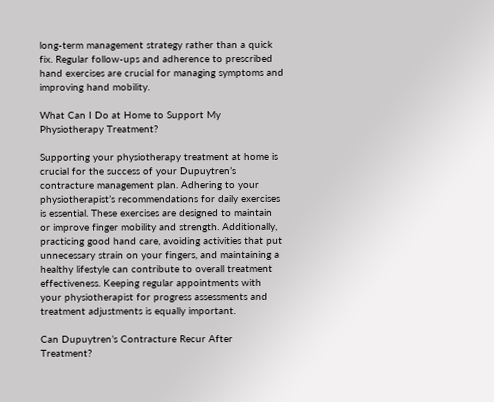long-term management strategy rather than a quick fix. Regular follow-ups and adherence to prescribed hand exercises are crucial for managing symptoms and improving hand mobility.

What Can I Do at Home to Support My Physiotherapy Treatment?

Supporting your physiotherapy treatment at home is crucial for the success of your Dupuytren’s contracture management plan. Adhering to your physiotherapist’s recommendations for daily exercises is essential. These exercises are designed to maintain or improve finger mobility and strength. Additionally, practicing good hand care, avoiding activities that put unnecessary strain on your fingers, and maintaining a healthy lifestyle can contribute to overall treatment effectiveness. Keeping regular appointments with your physiotherapist for progress assessments and treatment adjustments is equally important.

Can Dupuytren’s Contracture Recur After Treatment?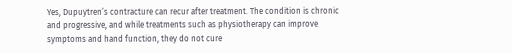Yes, Dupuytren’s contracture can recur after treatment. The condition is chronic and progressive, and while treatments such as physiotherapy can improve symptoms and hand function, they do not cure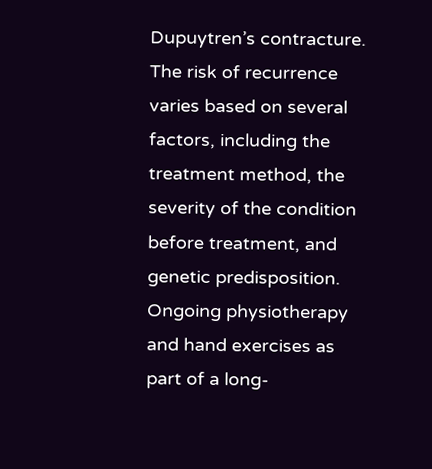Dupuytren’s contracture. The risk of recurrence varies based on several factors, including the treatment method, the severity of the condition before treatment, and genetic predisposition. Ongoing physiotherapy and hand exercises as part of a long-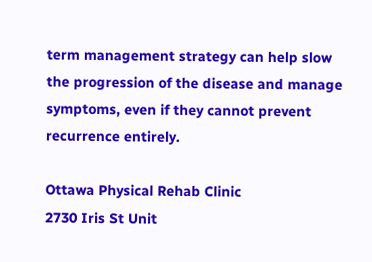term management strategy can help slow the progression of the disease and manage symptoms, even if they cannot prevent recurrence entirely.

Ottawa Physical Rehab Clinic
2730 Iris St Unit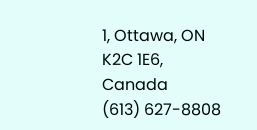1, Ottawa, ON K2C 1E6, Canada
(613) 627-8808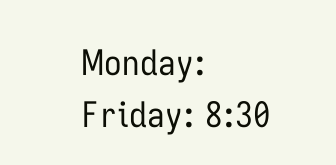Monday: Friday: 8:30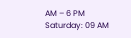AM – 6 PM
Saturday: 09 AM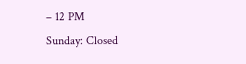– 12 PM
Sunday: Closed